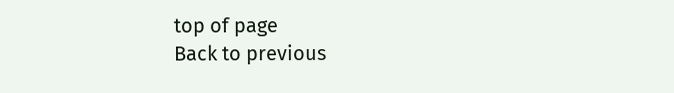top of page
Back to previous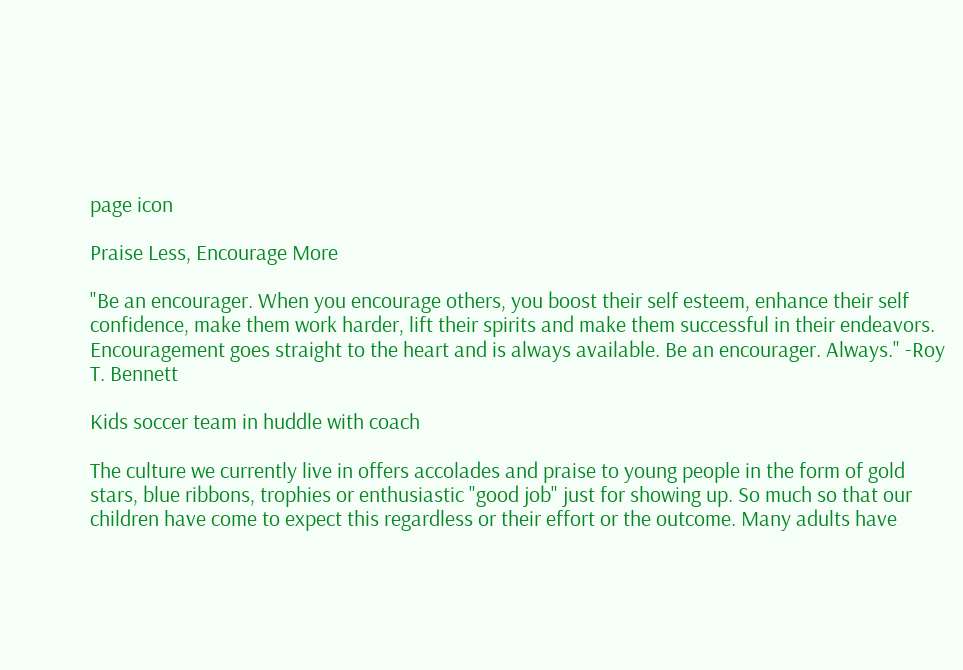page icon

Praise Less, Encourage More

"Be an encourager. When you encourage others, you boost their self esteem, enhance their self confidence, make them work harder, lift their spirits and make them successful in their endeavors. Encouragement goes straight to the heart and is always available. Be an encourager. Always." -Roy T. Bennett

Kids soccer team in huddle with coach

The culture we currently live in offers accolades and praise to young people in the form of gold stars, blue ribbons, trophies or enthusiastic "good job" just for showing up. So much so that our children have come to expect this regardless or their effort or the outcome. Many adults have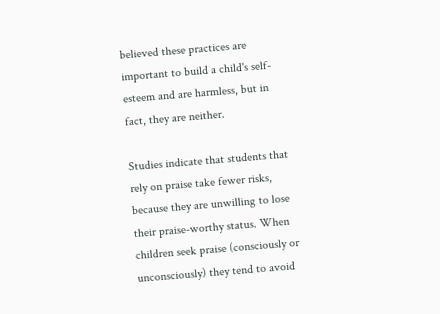believed these practices are important to build a child's self-esteem and are harmless, but in fact, they are neither.

Studies indicate that students that rely on praise take fewer risks, because they are unwilling to lose their praise-worthy status. When children seek praise (consciously or unconsciously) they tend to avoid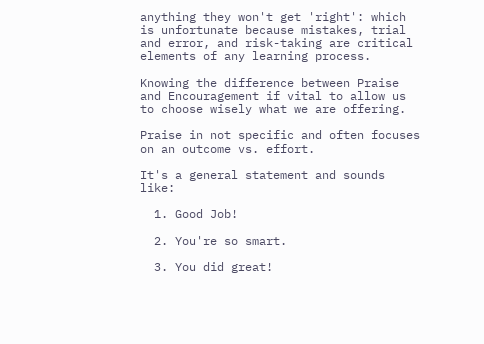anything they won't get 'right': which is unfortunate because mistakes, trial and error, and risk-taking are critical elements of any learning process.

Knowing the difference between Praise and Encouragement if vital to allow us to choose wisely what we are offering.

Praise in not specific and often focuses on an outcome vs. effort.

It's a general statement and sounds like:

  1. Good Job!

  2. You're so smart.

  3. You did great!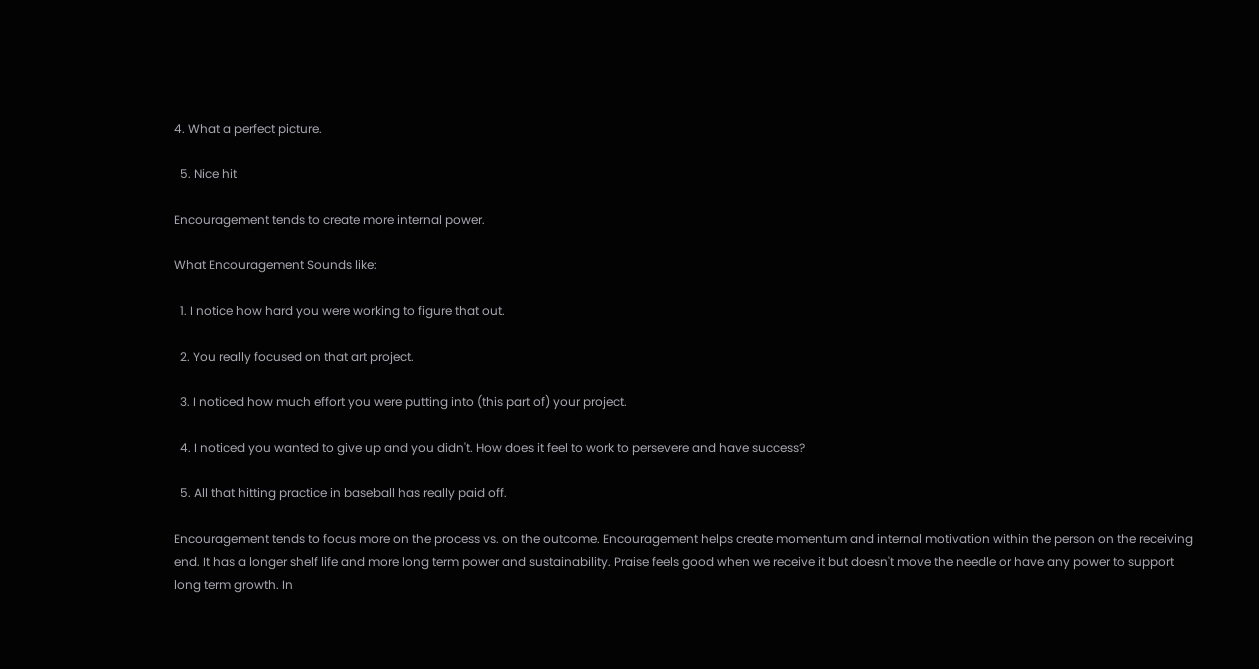4. What a perfect picture.

  5. Nice hit

Encouragement tends to create more internal power.

What Encouragement Sounds like:

  1. I notice how hard you were working to figure that out.

  2. You really focused on that art project.

  3. I noticed how much effort you were putting into (this part of) your project.

  4. I noticed you wanted to give up and you didn't. How does it feel to work to persevere and have success?

  5. All that hitting practice in baseball has really paid off.

Encouragement tends to focus more on the process vs. on the outcome. Encouragement helps create momentum and internal motivation within the person on the receiving end. It has a longer shelf life and more long term power and sustainability. Praise feels good when we receive it but doesn't move the needle or have any power to support long term growth. In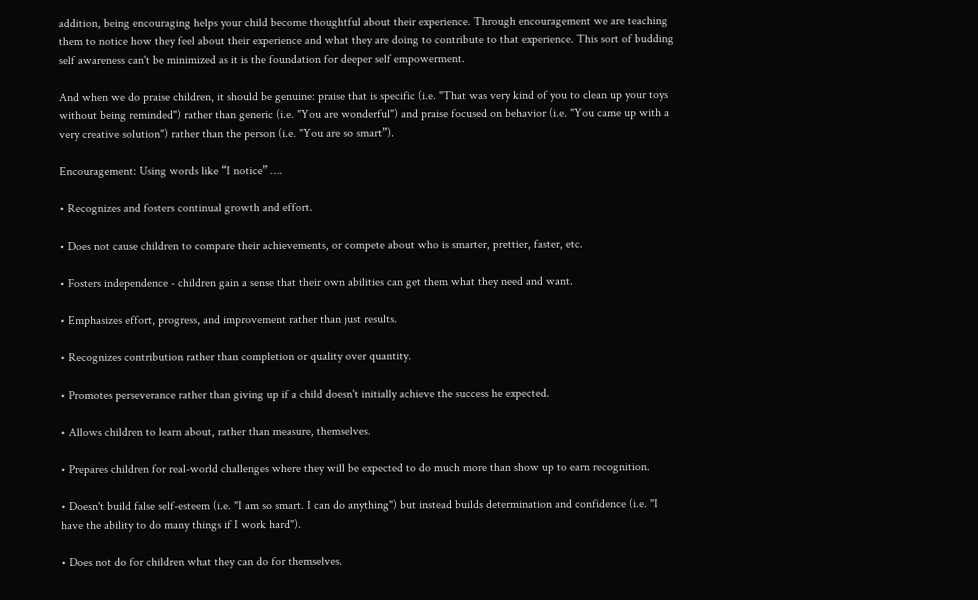addition, being encouraging helps your child become thoughtful about their experience. Through encouragement we are teaching them to notice how they feel about their experience and what they are doing to contribute to that experience. This sort of budding self awareness can't be minimized as it is the foundation for deeper self empowerment.

And when we do praise children, it should be genuine: praise that is specific (i.e. "That was very kind of you to clean up your toys without being reminded") rather than generic (i.e. "You are wonderful") and praise focused on behavior (i.e. "You came up with a very creative solution") rather than the person (i.e. "You are so smart”).

Encouragement: Using words like “I notice” ….

• Recognizes and fosters continual growth and effort.

• Does not cause children to compare their achievements, or compete about who is smarter, prettier, faster, etc.

• Fosters independence - children gain a sense that their own abilities can get them what they need and want.

• Emphasizes effort, progress, and improvement rather than just results.

• Recognizes contribution rather than completion or quality over quantity.

• Promotes perseverance rather than giving up if a child doesn't initially achieve the success he expected.

• Allows children to learn about, rather than measure, themselves.

• Prepares children for real-world challenges where they will be expected to do much more than show up to earn recognition.

• Doesn't build false self-esteem (i.e. "I am so smart. I can do anything") but instead builds determination and confidence (i.e. "I have the ability to do many things if I work hard").

• Does not do for children what they can do for themselves.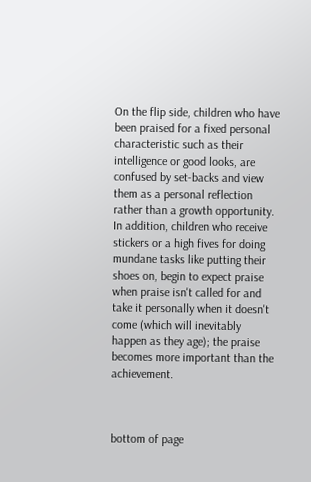On the flip side, children who have been praised for a fixed personal characteristic such as their intelligence or good looks, are confused by set-backs and view them as a personal reflection rather than a growth opportunity. In addition, children who receive stickers or a high fives for doing mundane tasks like putting their shoes on, begin to expect praise when praise isn't called for and take it personally when it doesn't come (which will inevitably happen as they age); the praise becomes more important than the achievement.



bottom of page